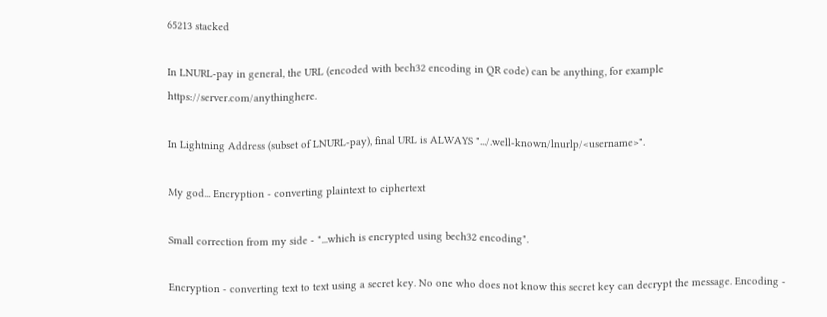65213 stacked

In LNURL-pay in general, the URL (encoded with bech32 encoding in QR code) can be anything, for example https://server.com/anythinghere.

In Lightning Address (subset of LNURL-pay), final URL is ALWAYS ".../.well-known/lnurlp/<username>".

My god... Encryption - converting plaintext to ciphertext

Small correction from my side - "...which is encrypted using bech32 encoding".

Encryption - converting text to text using a secret key. No one who does not know this secret key can decrypt the message. Encoding -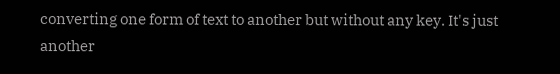converting one form of text to another but without any key. It's just another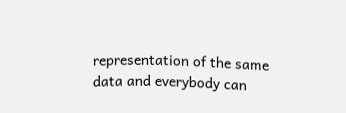representation of the same data and everybody can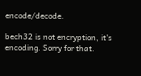encode/decode.

bech32 is not encryption, it's encoding. Sorry for that.